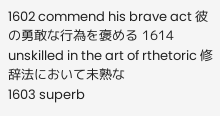1602 commend his brave act 彼の勇敢な行為を褒める 1614 unskilled in the art of rthetoric 修辞法において未熟な
1603 superb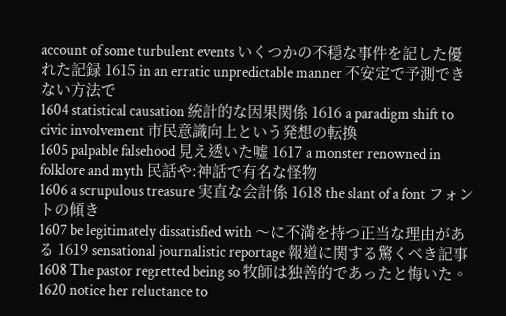account of some turbulent events いくつかの不穏な事件を記した優れた記録 1615 in an erratic unpredictable manner 不安定で予測できない方法で
1604 statistical causation 統計的な因果関係 1616 a paradigm shift to civic involvement 市民意識向上という発想の転換
1605 palpable falsehood 見え透いた嘘 1617 a monster renowned in folklore and myth 民話や:神話で有名な怪物
1606 a scrupulous treasure 実直な会計係 1618 the slant of a font フォントの傾き
1607 be legitimately dissatisfied with 〜に不満を持つ正当な理由がある 1619 sensational journalistic reportage 報道に関する驚くべき記事
1608 The pastor regretted being so 牧師は独善的であったと悔いた。 1620 notice her reluctance to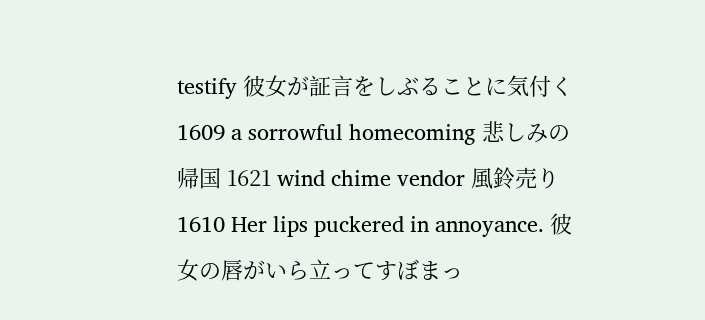testify 彼女が証言をしぶることに気付く
1609 a sorrowful homecoming 悲しみの帰国 1621 wind chime vendor 風鈴売り
1610 Her lips puckered in annoyance. 彼女の唇がいら立ってすぼまっ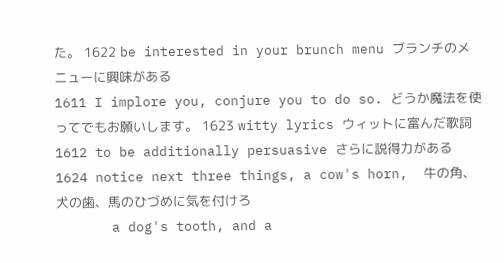た。 1622 be interested in your brunch menu ブランチのメニューに興味がある
1611 I implore you, conjure you to do so. どうか魔法を使ってでもお願いします。 1623 witty lyrics ウィットに富んだ歌詞
1612 to be additionally persuasive さらに説得力がある 1624 notice next three things, a cow's horn,  牛の角、犬の歯、馬のひづめに気を付けろ
       a dog's tooth, and a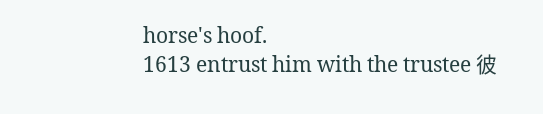horse's hoof.
1613 entrust him with the trustee 彼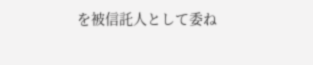を被信託人として委ね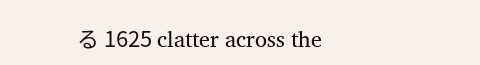る 1625 clatter across the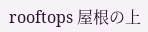rooftops 屋根の上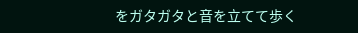をガタガタと音を立てて歩く